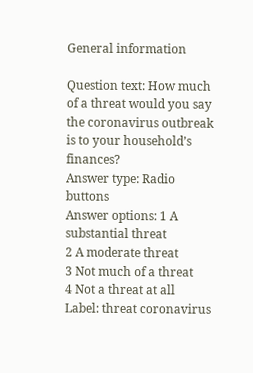General information

Question text: How much of a threat would you say the coronavirus outbreak is to your household’s finances?
Answer type: Radio buttons
Answer options: 1 A substantial threat
2 A moderate threat
3 Not much of a threat
4 Not a threat at all
Label: threat coronavirus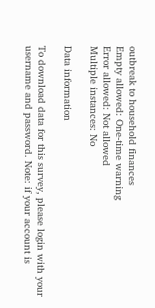outbreak to household finances
Empty allowed: One-time warning
Error allowed: Not allowed
Multiple instances: No

Data information

To download data for this survey, please login with your username and password. Note: if your account is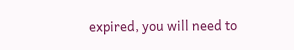expired, you will need to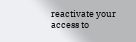reactivate your access to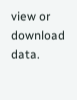view or download data.